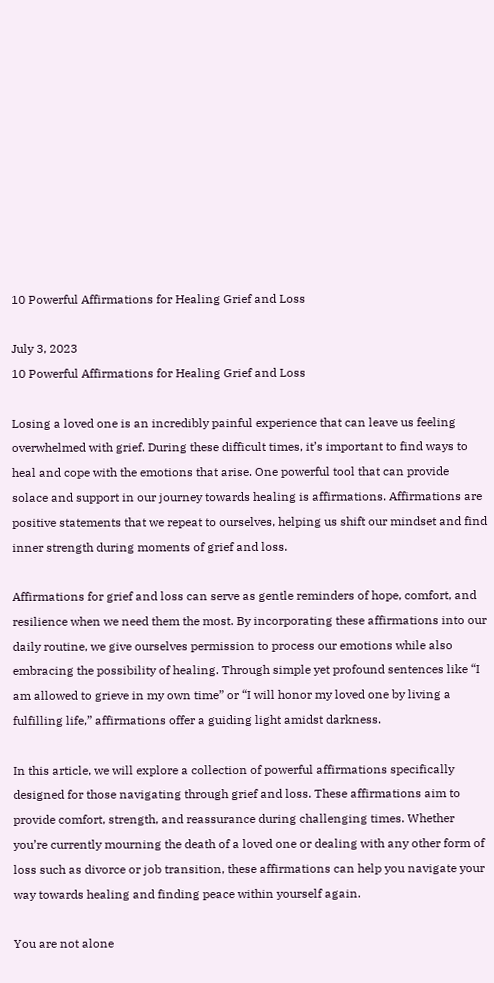10 Powerful Affirmations for Healing Grief and Loss

July 3, 2023
10 Powerful Affirmations for Healing Grief and Loss

Losing a loved one is an incredibly painful experience that can leave us feeling overwhelmed with grief. During these difficult times, it’s important to find ways to heal and cope with the emotions that arise. One powerful tool that can provide solace and support in our journey towards healing is affirmations. Affirmations are positive statements that we repeat to ourselves, helping us shift our mindset and find inner strength during moments of grief and loss.

Affirmations for grief and loss can serve as gentle reminders of hope, comfort, and resilience when we need them the most. By incorporating these affirmations into our daily routine, we give ourselves permission to process our emotions while also embracing the possibility of healing. Through simple yet profound sentences like “I am allowed to grieve in my own time” or “I will honor my loved one by living a fulfilling life,” affirmations offer a guiding light amidst darkness.

In this article, we will explore a collection of powerful affirmations specifically designed for those navigating through grief and loss. These affirmations aim to provide comfort, strength, and reassurance during challenging times. Whether you’re currently mourning the death of a loved one or dealing with any other form of loss such as divorce or job transition, these affirmations can help you navigate your way towards healing and finding peace within yourself again.

You are not alone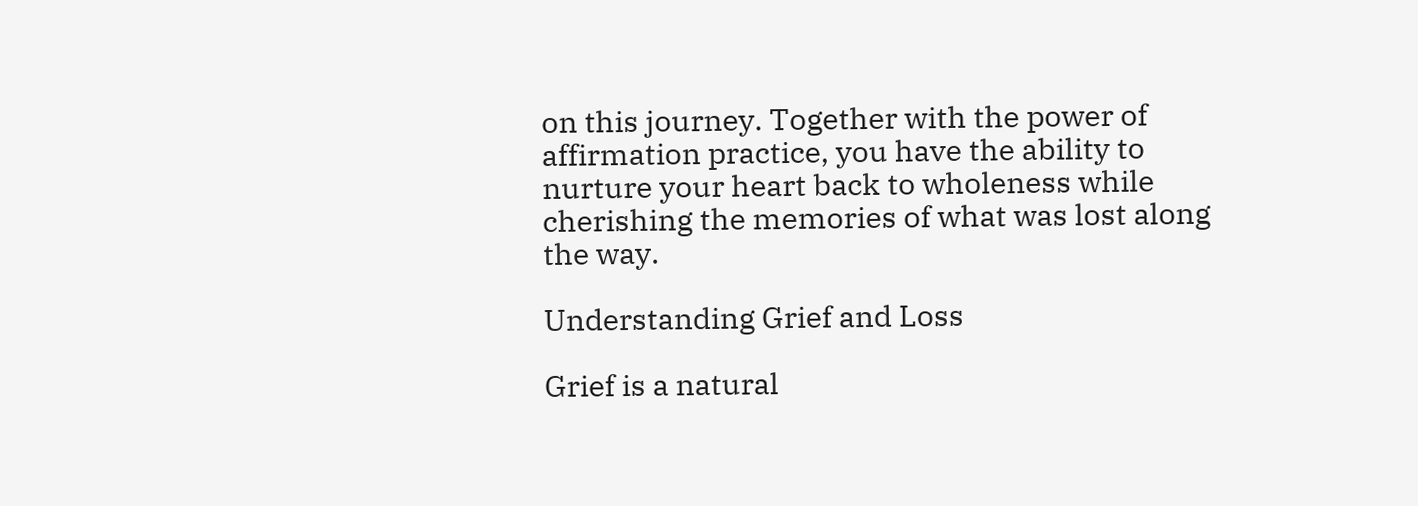on this journey. Together with the power of affirmation practice, you have the ability to nurture your heart back to wholeness while cherishing the memories of what was lost along the way.

Understanding Grief and Loss

Grief is a natural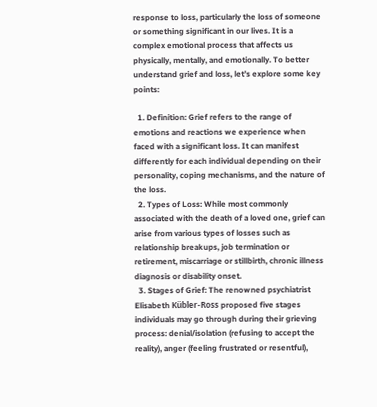response to loss, particularly the loss of someone or something significant in our lives. It is a complex emotional process that affects us physically, mentally, and emotionally. To better understand grief and loss, let’s explore some key points:

  1. Definition: Grief refers to the range of emotions and reactions we experience when faced with a significant loss. It can manifest differently for each individual depending on their personality, coping mechanisms, and the nature of the loss.
  2. Types of Loss: While most commonly associated with the death of a loved one, grief can arise from various types of losses such as relationship breakups, job termination or retirement, miscarriage or stillbirth, chronic illness diagnosis or disability onset.
  3. Stages of Grief: The renowned psychiatrist Elisabeth Kübler-Ross proposed five stages individuals may go through during their grieving process: denial/isolation (refusing to accept the reality), anger (feeling frustrated or resentful),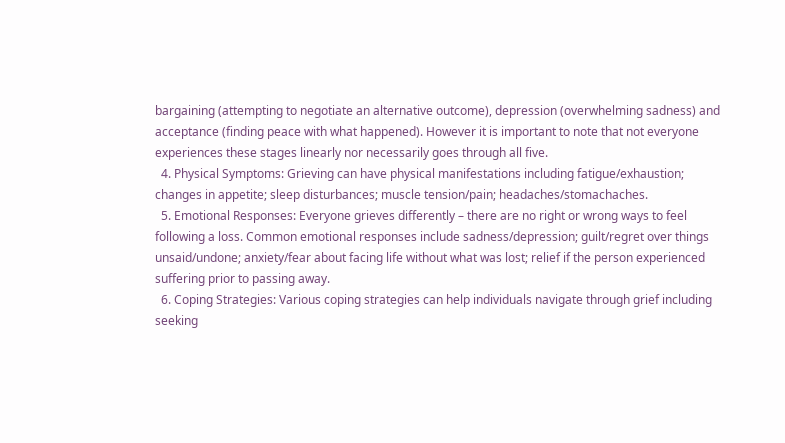bargaining (attempting to negotiate an alternative outcome), depression (overwhelming sadness) and acceptance (finding peace with what happened). However it is important to note that not everyone experiences these stages linearly nor necessarily goes through all five.
  4. Physical Symptoms: Grieving can have physical manifestations including fatigue/exhaustion; changes in appetite; sleep disturbances; muscle tension/pain; headaches/stomachaches.
  5. Emotional Responses: Everyone grieves differently – there are no right or wrong ways to feel following a loss. Common emotional responses include sadness/depression; guilt/regret over things unsaid/undone; anxiety/fear about facing life without what was lost; relief if the person experienced suffering prior to passing away.
  6. Coping Strategies: Various coping strategies can help individuals navigate through grief including seeking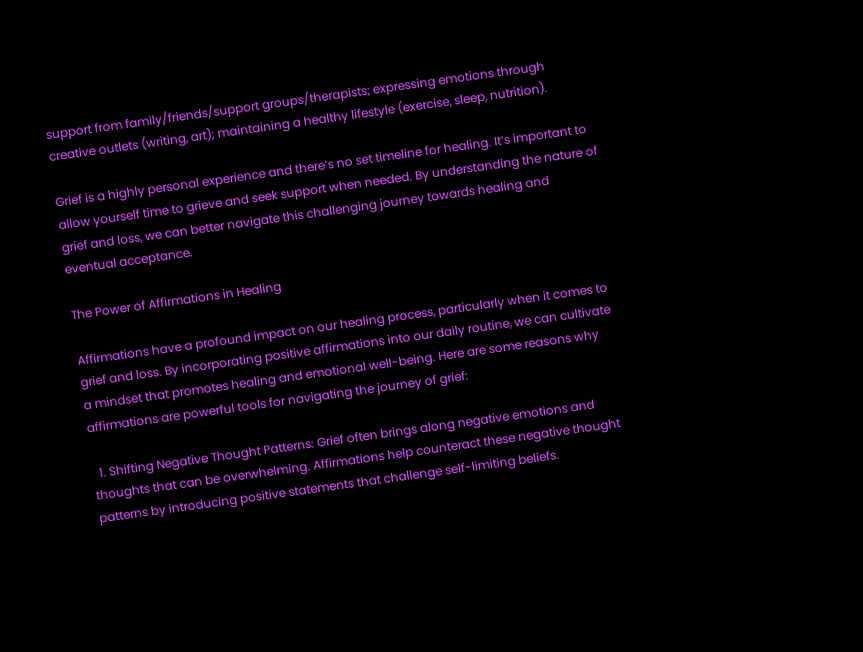support from family/friends/support groups/therapists; expressing emotions through creative outlets (writing, art); maintaining a healthy lifestyle (exercise, sleep, nutrition).

Grief is a highly personal experience and there’s no set timeline for healing. It’s important to allow yourself time to grieve and seek support when needed. By understanding the nature of grief and loss, we can better navigate this challenging journey towards healing and eventual acceptance.

The Power of Affirmations in Healing

Affirmations have a profound impact on our healing process, particularly when it comes to grief and loss. By incorporating positive affirmations into our daily routine, we can cultivate a mindset that promotes healing and emotional well-being. Here are some reasons why affirmations are powerful tools for navigating the journey of grief:

  1. Shifting Negative Thought Patterns: Grief often brings along negative emotions and thoughts that can be overwhelming. Affirmations help counteract these negative thought patterns by introducing positive statements that challenge self-limiting beliefs.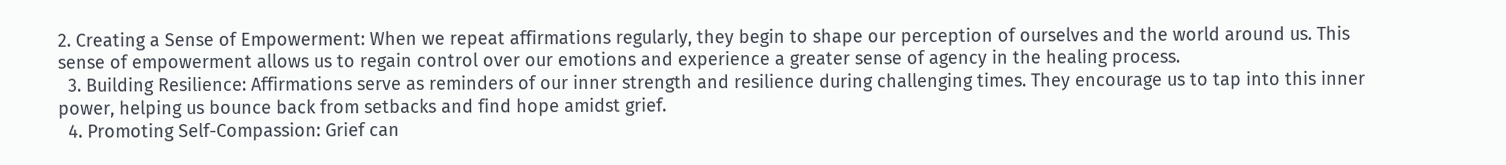2. Creating a Sense of Empowerment: When we repeat affirmations regularly, they begin to shape our perception of ourselves and the world around us. This sense of empowerment allows us to regain control over our emotions and experience a greater sense of agency in the healing process.
  3. Building Resilience: Affirmations serve as reminders of our inner strength and resilience during challenging times. They encourage us to tap into this inner power, helping us bounce back from setbacks and find hope amidst grief.
  4. Promoting Self-Compassion: Grief can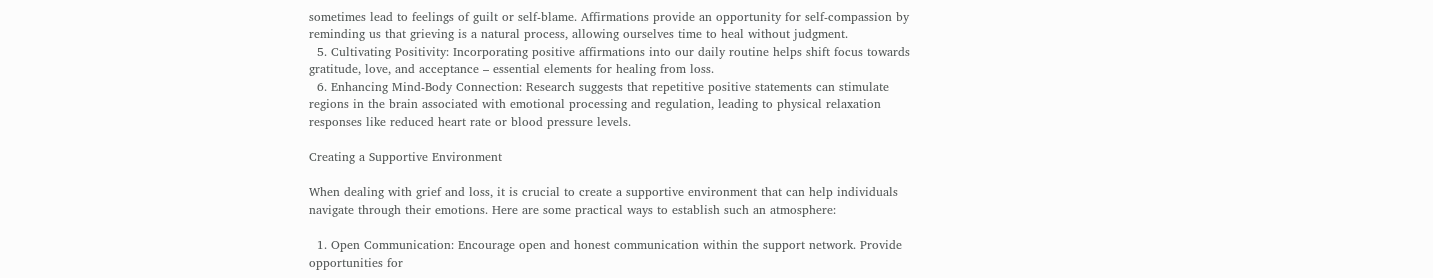sometimes lead to feelings of guilt or self-blame. Affirmations provide an opportunity for self-compassion by reminding us that grieving is a natural process, allowing ourselves time to heal without judgment.
  5. Cultivating Positivity: Incorporating positive affirmations into our daily routine helps shift focus towards gratitude, love, and acceptance – essential elements for healing from loss.
  6. Enhancing Mind-Body Connection: Research suggests that repetitive positive statements can stimulate regions in the brain associated with emotional processing and regulation, leading to physical relaxation responses like reduced heart rate or blood pressure levels.

Creating a Supportive Environment

When dealing with grief and loss, it is crucial to create a supportive environment that can help individuals navigate through their emotions. Here are some practical ways to establish such an atmosphere:

  1. Open Communication: Encourage open and honest communication within the support network. Provide opportunities for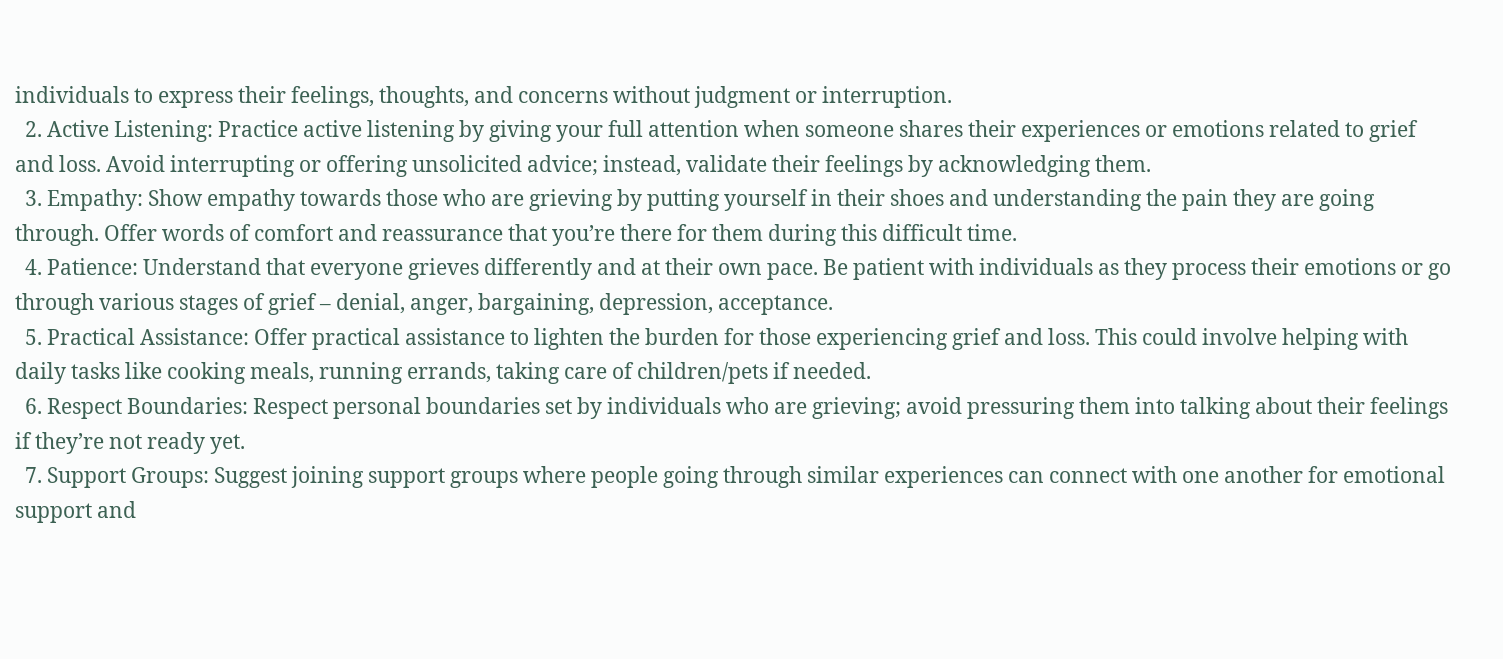individuals to express their feelings, thoughts, and concerns without judgment or interruption.
  2. Active Listening: Practice active listening by giving your full attention when someone shares their experiences or emotions related to grief and loss. Avoid interrupting or offering unsolicited advice; instead, validate their feelings by acknowledging them.
  3. Empathy: Show empathy towards those who are grieving by putting yourself in their shoes and understanding the pain they are going through. Offer words of comfort and reassurance that you’re there for them during this difficult time.
  4. Patience: Understand that everyone grieves differently and at their own pace. Be patient with individuals as they process their emotions or go through various stages of grief – denial, anger, bargaining, depression, acceptance.
  5. Practical Assistance: Offer practical assistance to lighten the burden for those experiencing grief and loss. This could involve helping with daily tasks like cooking meals, running errands, taking care of children/pets if needed.
  6. Respect Boundaries: Respect personal boundaries set by individuals who are grieving; avoid pressuring them into talking about their feelings if they’re not ready yet.
  7. Support Groups: Suggest joining support groups where people going through similar experiences can connect with one another for emotional support and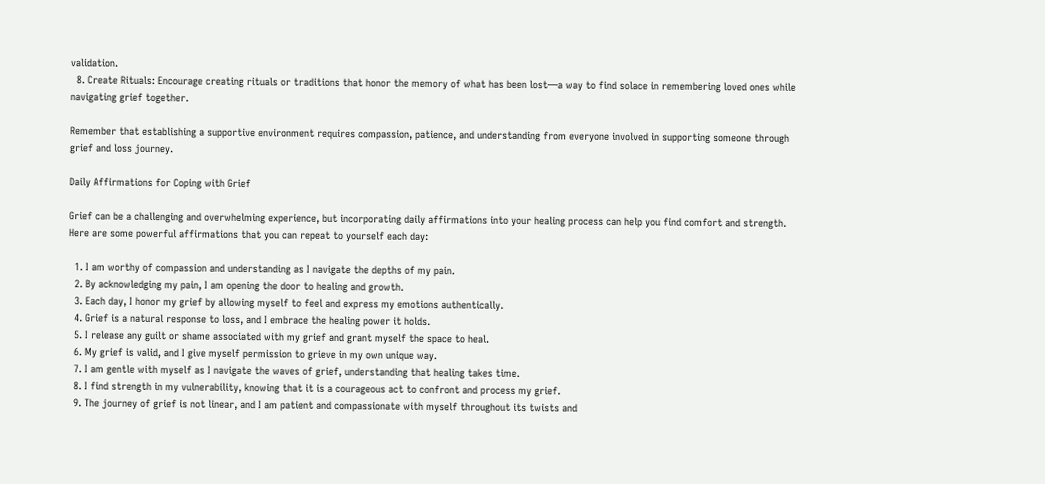validation.
  8. Create Rituals: Encourage creating rituals or traditions that honor the memory of what has been lost—a way to find solace in remembering loved ones while navigating grief together.

Remember that establishing a supportive environment requires compassion, patience, and understanding from everyone involved in supporting someone through grief and loss journey.

Daily Affirmations for Coping with Grief

Grief can be a challenging and overwhelming experience, but incorporating daily affirmations into your healing process can help you find comfort and strength. Here are some powerful affirmations that you can repeat to yourself each day:

  1. I am worthy of compassion and understanding as I navigate the depths of my pain.
  2. By acknowledging my pain, I am opening the door to healing and growth.
  3. Each day, I honor my grief by allowing myself to feel and express my emotions authentically.
  4. Grief is a natural response to loss, and I embrace the healing power it holds.
  5. I release any guilt or shame associated with my grief and grant myself the space to heal.
  6. My grief is valid, and I give myself permission to grieve in my own unique way.
  7. I am gentle with myself as I navigate the waves of grief, understanding that healing takes time.
  8. I find strength in my vulnerability, knowing that it is a courageous act to confront and process my grief.
  9. The journey of grief is not linear, and I am patient and compassionate with myself throughout its twists and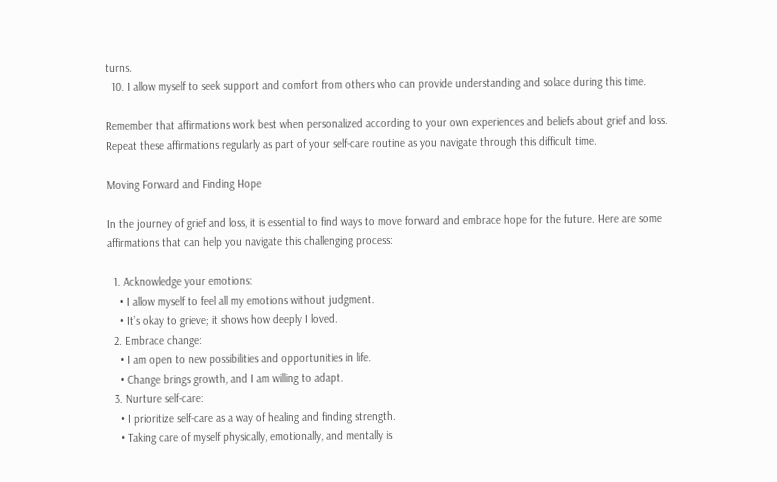turns.
  10. I allow myself to seek support and comfort from others who can provide understanding and solace during this time.

Remember that affirmations work best when personalized according to your own experiences and beliefs about grief and loss. Repeat these affirmations regularly as part of your self-care routine as you navigate through this difficult time.

Moving Forward and Finding Hope

In the journey of grief and loss, it is essential to find ways to move forward and embrace hope for the future. Here are some affirmations that can help you navigate this challenging process:

  1. Acknowledge your emotions:
    • I allow myself to feel all my emotions without judgment.
    • It’s okay to grieve; it shows how deeply I loved.
  2. Embrace change:
    • I am open to new possibilities and opportunities in life.
    • Change brings growth, and I am willing to adapt.
  3. Nurture self-care:
    • I prioritize self-care as a way of healing and finding strength.
    • Taking care of myself physically, emotionally, and mentally is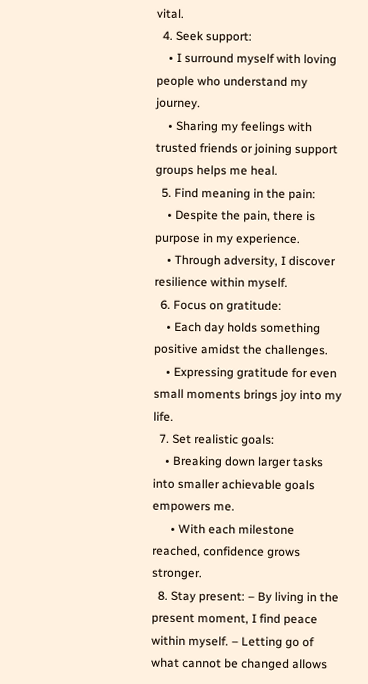vital.
  4. Seek support:
    • I surround myself with loving people who understand my journey.
    • Sharing my feelings with trusted friends or joining support groups helps me heal.
  5. Find meaning in the pain:
    • Despite the pain, there is purpose in my experience.
    • Through adversity, I discover resilience within myself.
  6. Focus on gratitude:
    • Each day holds something positive amidst the challenges.
    • Expressing gratitude for even small moments brings joy into my life.
  7. Set realistic goals:
    • Breaking down larger tasks into smaller achievable goals empowers me.
      • With each milestone reached, confidence grows stronger.
  8. Stay present: – By living in the present moment, I find peace within myself. – Letting go of what cannot be changed allows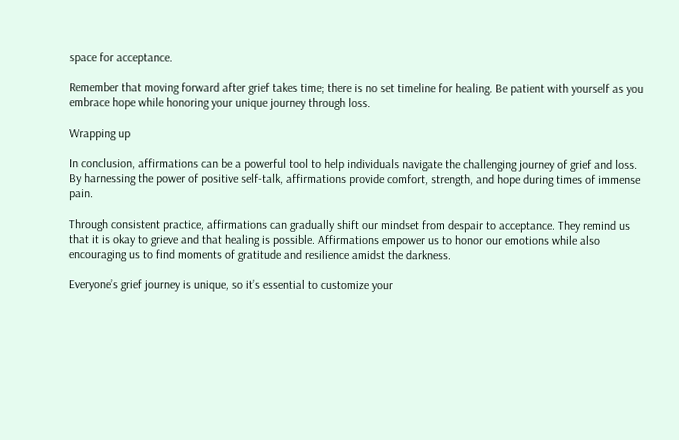space for acceptance.

Remember that moving forward after grief takes time; there is no set timeline for healing. Be patient with yourself as you embrace hope while honoring your unique journey through loss.

Wrapping up

In conclusion, affirmations can be a powerful tool to help individuals navigate the challenging journey of grief and loss. By harnessing the power of positive self-talk, affirmations provide comfort, strength, and hope during times of immense pain.

Through consistent practice, affirmations can gradually shift our mindset from despair to acceptance. They remind us that it is okay to grieve and that healing is possible. Affirmations empower us to honor our emotions while also encouraging us to find moments of gratitude and resilience amidst the darkness.

Everyone’s grief journey is unique, so it’s essential to customize your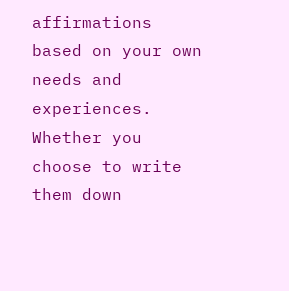affirmations based on your own needs and experiences. Whether you choose to write them down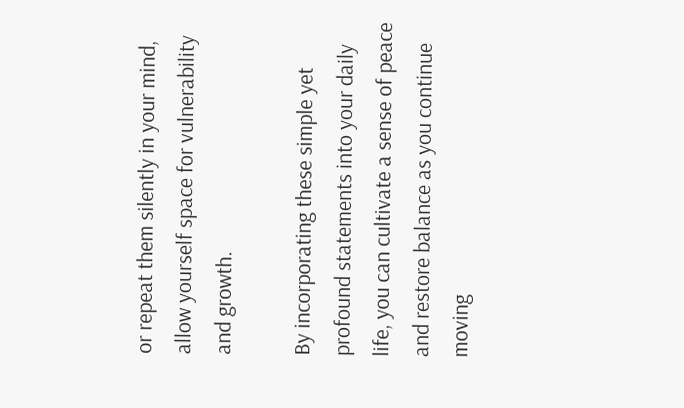or repeat them silently in your mind, allow yourself space for vulnerability and growth.

By incorporating these simple yet profound statements into your daily life, you can cultivate a sense of peace and restore balance as you continue moving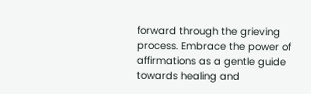forward through the grieving process. Embrace the power of affirmations as a gentle guide towards healing and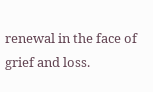renewal in the face of grief and loss.